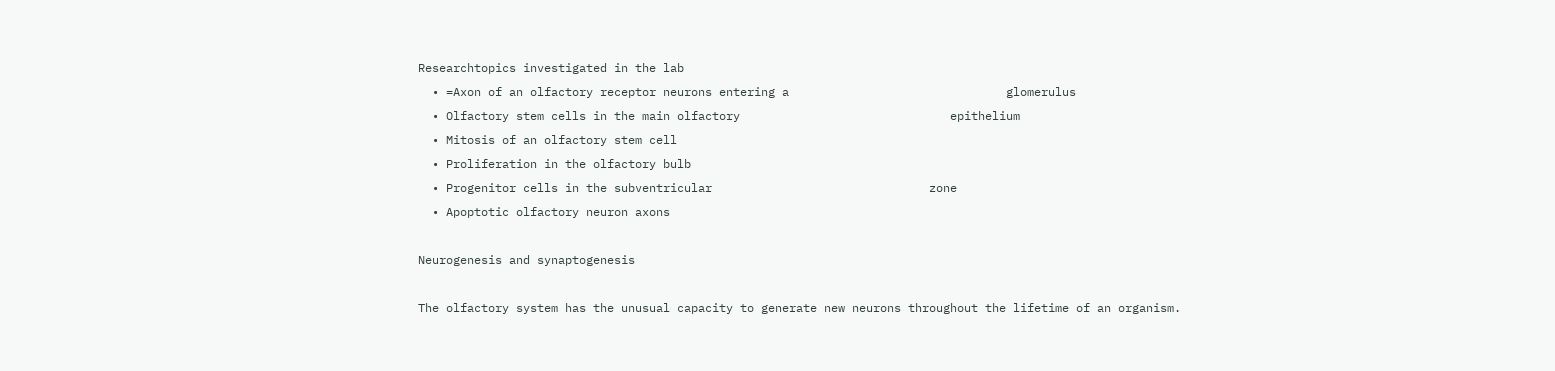Researchtopics investigated in the lab
  • =Axon of an olfactory receptor neurons entering a                               glomerulus
  • Olfactory stem cells in the main olfactory                              epithelium
  • Mitosis of an olfactory stem cell
  • Proliferation in the olfactory bulb
  • Progenitor cells in the subventricular                               zone
  • Apoptotic olfactory neuron axons

Neurogenesis and synaptogenesis

The olfactory system has the unusual capacity to generate new neurons throughout the lifetime of an organism.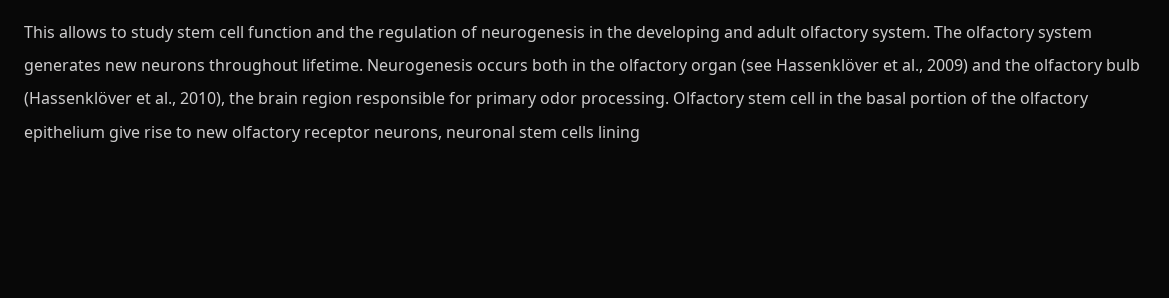This allows to study stem cell function and the regulation of neurogenesis in the developing and adult olfactory system. The olfactory system generates new neurons throughout lifetime. Neurogenesis occurs both in the olfactory organ (see Hassenklöver et al., 2009) and the olfactory bulb (Hassenklöver et al., 2010), the brain region responsible for primary odor processing. Olfactory stem cell in the basal portion of the olfactory epithelium give rise to new olfactory receptor neurons, neuronal stem cells lining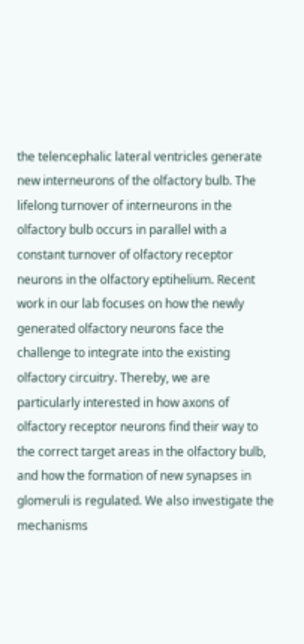the telencephalic lateral ventricles generate new interneurons of the olfactory bulb. The lifelong turnover of interneurons in the olfactory bulb occurs in parallel with a constant turnover of olfactory receptor neurons in the olfactory eptihelium. Recent work in our lab focuses on how the newly generated olfactory neurons face the challenge to integrate into the existing olfactory circuitry. Thereby, we are particularly interested in how axons of olfactory receptor neurons find their way to the correct target areas in the olfactory bulb, and how the formation of new synapses in glomeruli is regulated. We also investigate the mechanisms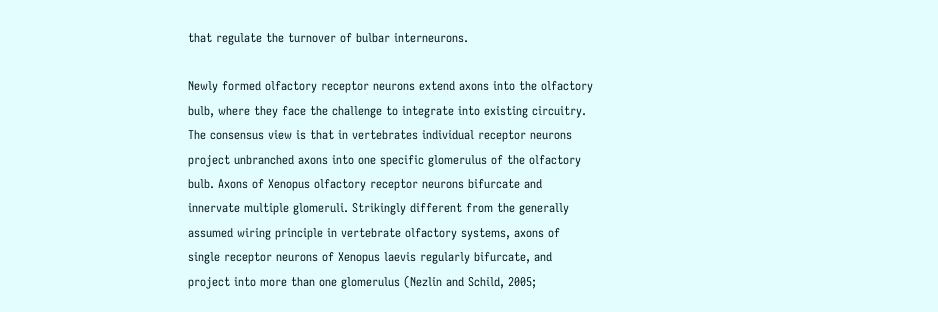that regulate the turnover of bulbar interneurons.

Newly formed olfactory receptor neurons extend axons into the olfactory bulb, where they face the challenge to integrate into existing circuitry. The consensus view is that in vertebrates individual receptor neurons project unbranched axons into one specific glomerulus of the olfactory bulb. Axons of Xenopus olfactory receptor neurons bifurcate and innervate multiple glomeruli. Strikingly different from the generally assumed wiring principle in vertebrate olfactory systems, axons of single receptor neurons of Xenopus laevis regularly bifurcate, and project into more than one glomerulus (Nezlin and Schild, 2005;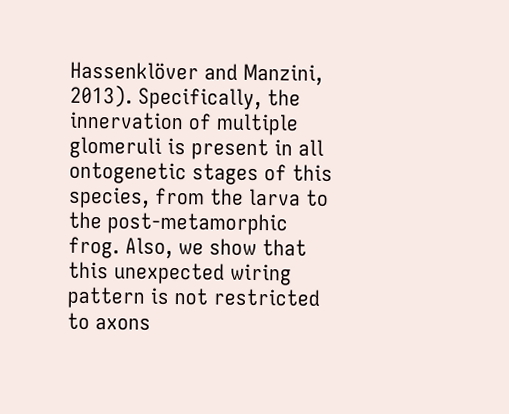Hassenklöver and Manzini, 2013). Specifically, the innervation of multiple glomeruli is present in all ontogenetic stages of this species, from the larva to the post-metamorphic frog. Also, we show that this unexpected wiring pattern is not restricted to axons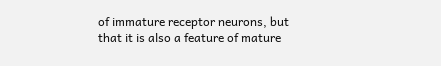of immature receptor neurons, but that it is also a feature of mature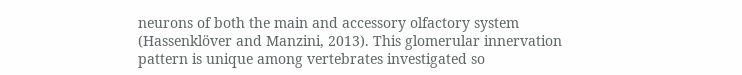neurons of both the main and accessory olfactory system (Hassenklöver and Manzini, 2013). This glomerular innervation pattern is unique among vertebrates investigated so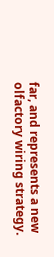far, and represents a new olfactory wiring strategy.